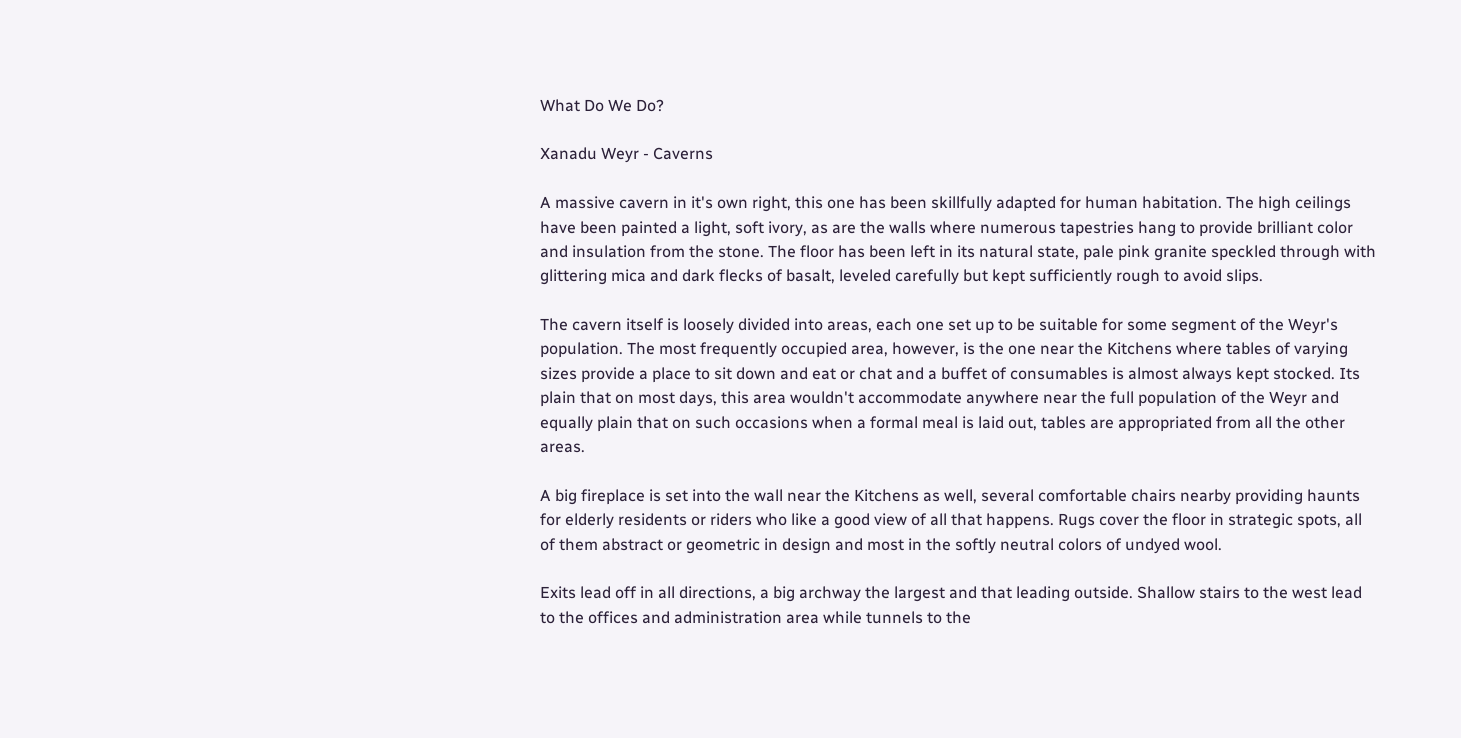What Do We Do?

Xanadu Weyr - Caverns

A massive cavern in it's own right, this one has been skillfully adapted for human habitation. The high ceilings have been painted a light, soft ivory, as are the walls where numerous tapestries hang to provide brilliant color and insulation from the stone. The floor has been left in its natural state, pale pink granite speckled through with glittering mica and dark flecks of basalt, leveled carefully but kept sufficiently rough to avoid slips.

The cavern itself is loosely divided into areas, each one set up to be suitable for some segment of the Weyr's population. The most frequently occupied area, however, is the one near the Kitchens where tables of varying sizes provide a place to sit down and eat or chat and a buffet of consumables is almost always kept stocked. Its plain that on most days, this area wouldn't accommodate anywhere near the full population of the Weyr and equally plain that on such occasions when a formal meal is laid out, tables are appropriated from all the other areas.

A big fireplace is set into the wall near the Kitchens as well, several comfortable chairs nearby providing haunts for elderly residents or riders who like a good view of all that happens. Rugs cover the floor in strategic spots, all of them abstract or geometric in design and most in the softly neutral colors of undyed wool.

Exits lead off in all directions, a big archway the largest and that leading outside. Shallow stairs to the west lead to the offices and administration area while tunnels to the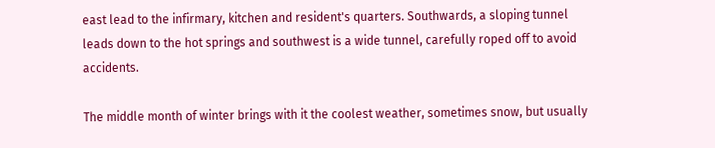east lead to the infirmary, kitchen and resident's quarters. Southwards, a sloping tunnel leads down to the hot springs and southwest is a wide tunnel, carefully roped off to avoid accidents.

The middle month of winter brings with it the coolest weather, sometimes snow, but usually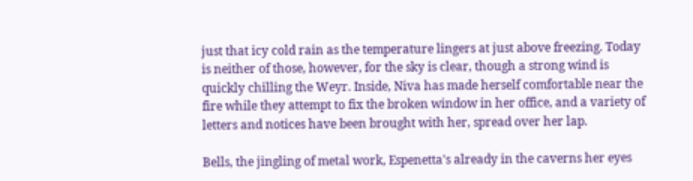just that icy cold rain as the temperature lingers at just above freezing. Today is neither of those, however, for the sky is clear, though a strong wind is quickly chilling the Weyr. Inside, Niva has made herself comfortable near the fire while they attempt to fix the broken window in her office, and a variety of letters and notices have been brought with her, spread over her lap.

Bells, the jingling of metal work, Espenetta's already in the caverns her eyes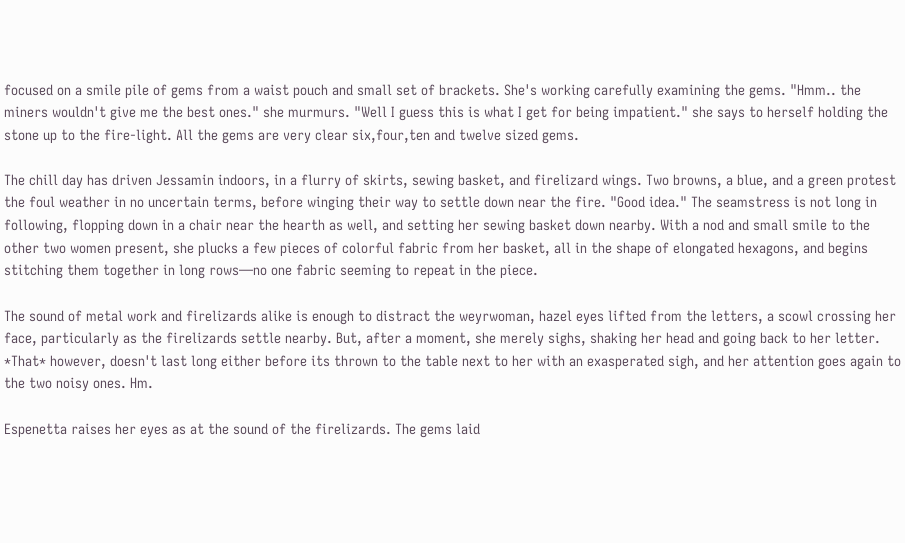focused on a smile pile of gems from a waist pouch and small set of brackets. She's working carefully examining the gems. "Hmm.. the miners wouldn't give me the best ones." she murmurs. "Well I guess this is what I get for being impatient." she says to herself holding the stone up to the fire-light. All the gems are very clear six,four,ten and twelve sized gems.

The chill day has driven Jessamin indoors, in a flurry of skirts, sewing basket, and firelizard wings. Two browns, a blue, and a green protest the foul weather in no uncertain terms, before winging their way to settle down near the fire. "Good idea." The seamstress is not long in following, flopping down in a chair near the hearth as well, and setting her sewing basket down nearby. With a nod and small smile to the other two women present, she plucks a few pieces of colorful fabric from her basket, all in the shape of elongated hexagons, and begins stitching them together in long rows—no one fabric seeming to repeat in the piece.

The sound of metal work and firelizards alike is enough to distract the weyrwoman, hazel eyes lifted from the letters, a scowl crossing her face, particularly as the firelizards settle nearby. But, after a moment, she merely sighs, shaking her head and going back to her letter. *That* however, doesn't last long either before its thrown to the table next to her with an exasperated sigh, and her attention goes again to the two noisy ones. Hm.

Espenetta raises her eyes as at the sound of the firelizards. The gems laid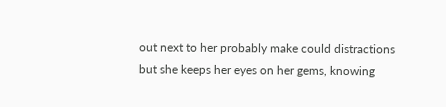out next to her probably make could distractions but she keeps her eyes on her gems, knowing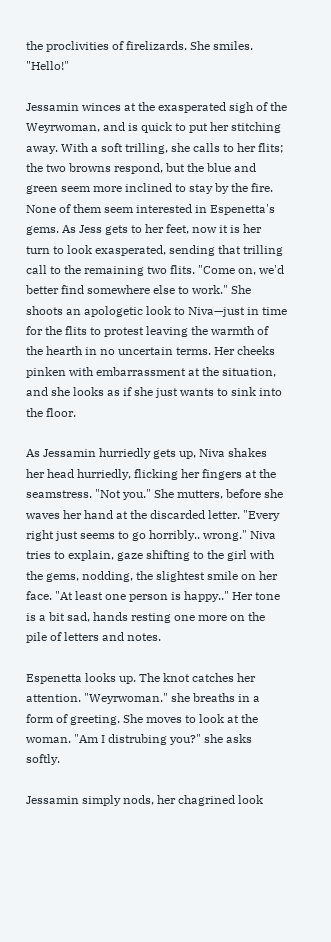the proclivities of firelizards. She smiles. "Hello!"

Jessamin winces at the exasperated sigh of the Weyrwoman, and is quick to put her stitching away. With a soft trilling, she calls to her flits; the two browns respond, but the blue and green seem more inclined to stay by the fire. None of them seem interested in Espenetta's gems. As Jess gets to her feet, now it is her turn to look exasperated, sending that trilling call to the remaining two flits. "Come on, we'd better find somewhere else to work." She shoots an apologetic look to Niva—just in time for the flits to protest leaving the warmth of the hearth in no uncertain terms. Her cheeks pinken with embarrassment at the situation, and she looks as if she just wants to sink into the floor.

As Jessamin hurriedly gets up, Niva shakes her head hurriedly, flicking her fingers at the seamstress. "Not you." She mutters, before she waves her hand at the discarded letter. "Every right just seems to go horribly.. wrong." Niva tries to explain, gaze shifting to the girl with the gems, nodding, the slightest smile on her face. "At least one person is happy.." Her tone is a bit sad, hands resting one more on the pile of letters and notes.

Espenetta looks up. The knot catches her attention. "Weyrwoman." she breaths in a form of greeting. She moves to look at the woman. "Am I distrubing you?" she asks softly.

Jessamin simply nods, her chagrined look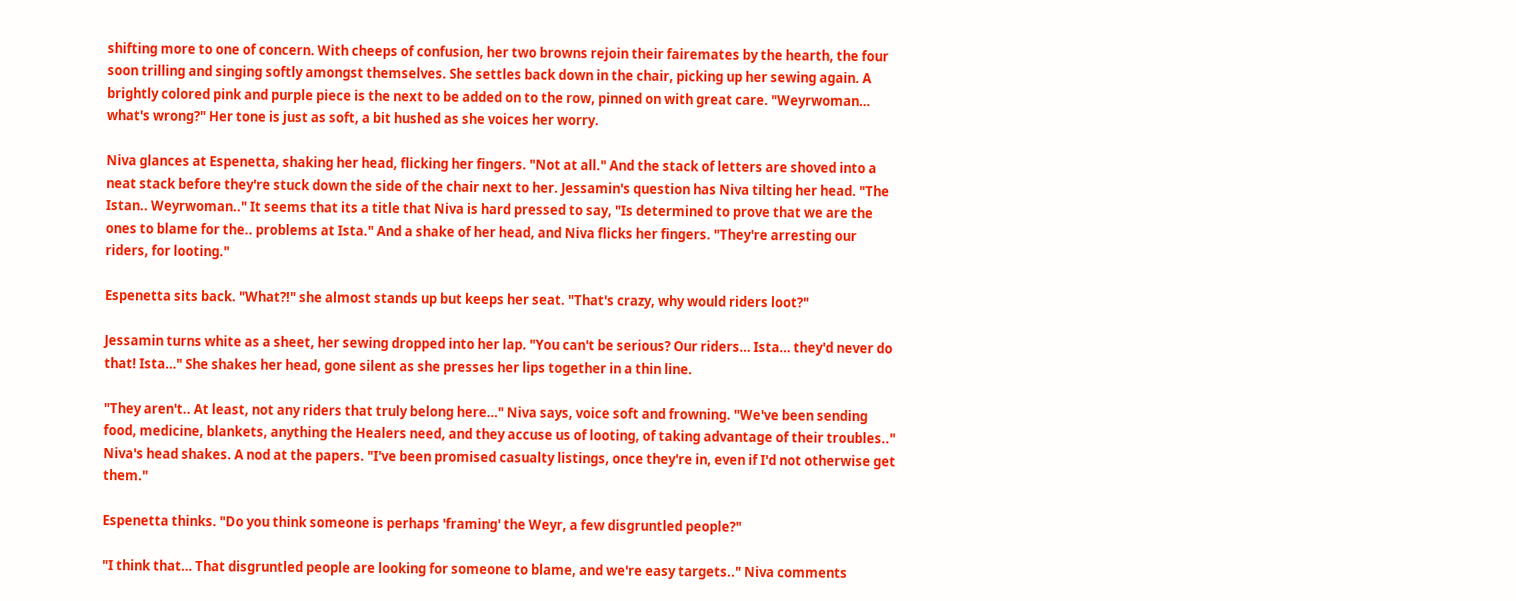shifting more to one of concern. With cheeps of confusion, her two browns rejoin their fairemates by the hearth, the four soon trilling and singing softly amongst themselves. She settles back down in the chair, picking up her sewing again. A brightly colored pink and purple piece is the next to be added on to the row, pinned on with great care. "Weyrwoman… what's wrong?" Her tone is just as soft, a bit hushed as she voices her worry.

Niva glances at Espenetta, shaking her head, flicking her fingers. "Not at all." And the stack of letters are shoved into a neat stack before they're stuck down the side of the chair next to her. Jessamin's question has Niva tilting her head. "The Istan.. Weyrwoman.." It seems that its a title that Niva is hard pressed to say, "Is determined to prove that we are the ones to blame for the.. problems at Ista." And a shake of her head, and Niva flicks her fingers. "They're arresting our riders, for looting."

Espenetta sits back. "What?!" she almost stands up but keeps her seat. "That's crazy, why would riders loot?"

Jessamin turns white as a sheet, her sewing dropped into her lap. "You can't be serious? Our riders… Ista… they'd never do that! Ista…" She shakes her head, gone silent as she presses her lips together in a thin line.

"They aren't.. At least, not any riders that truly belong here…" Niva says, voice soft and frowning. "We've been sending food, medicine, blankets, anything the Healers need, and they accuse us of looting, of taking advantage of their troubles.." Niva's head shakes. A nod at the papers. "I've been promised casualty listings, once they're in, even if I'd not otherwise get them."

Espenetta thinks. "Do you think someone is perhaps 'framing' the Weyr, a few disgruntled people?"

"I think that… That disgruntled people are looking for someone to blame, and we're easy targets.." Niva comments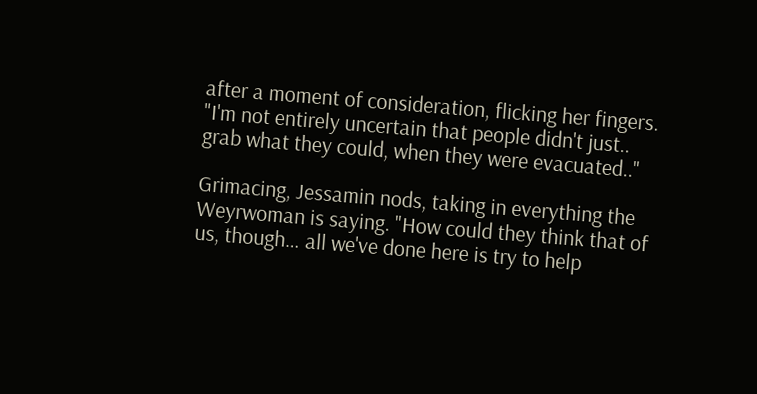after a moment of consideration, flicking her fingers. "I'm not entirely uncertain that people didn't just.. grab what they could, when they were evacuated.."

Grimacing, Jessamin nods, taking in everything the Weyrwoman is saying. "How could they think that of us, though… all we've done here is try to help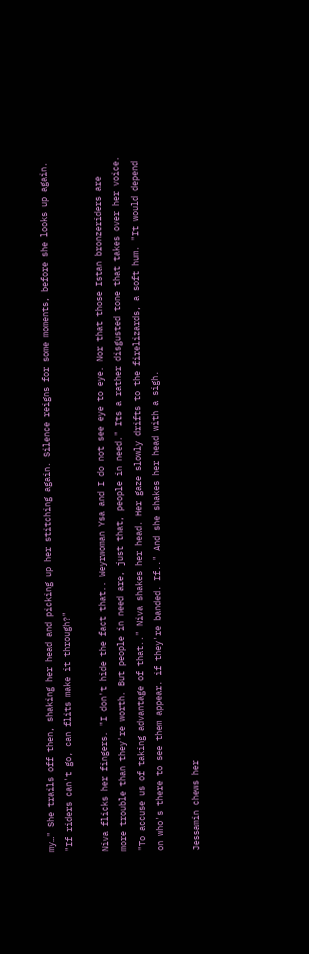my…" She trails off then, shaking her head and picking up her stitching again. Silence reigns for some moments, before she looks up again. "If riders can't go, can flits make it through?"

Niva flicks her fingers. "I don't hide the fact that.. Weyrwoman Ysa and I do not see eye to eye. Nor that those Istan bronzeriders are more trouble than they're worth. But people in need are, just that, people in need." Its a rather disgusted tone that takes over her voice. "To accuse us of taking advantage of that.." Niva shakes her head. Her gaze slowly drifts to the firelizards, a soft hum. "It would depend on who's there to see them appear. if they're banded. If.." And she shakes her head with a sigh.

Jessamin chews her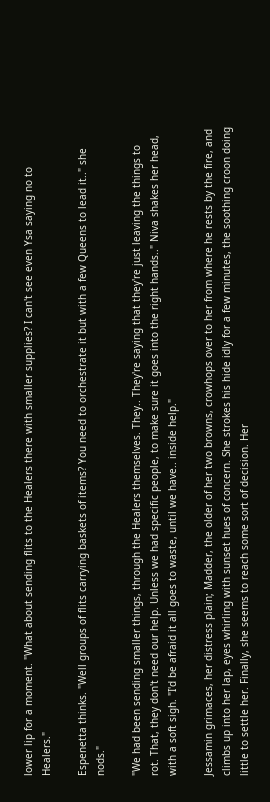lower lip for a moment. "What about sending flits to the Healers there with smaller supplies? I can't see even Ysa saying no to Healers."

Espenetta thinks. "Well groups of flits carrying baskets of items? You need to orchestrate it but with a few Queens to lead it.." she nods."

"We had been sending smaller things, through the Healers themselves. They.. They're saying that they're just leaving the things to rot. That, they don't need our help. Unless we had specific people, to make sure it goes into the right hands.." Niva shakes her head, with a soft sigh. "I'd be afraid it all goes to waste, until we have.. inside help."

Jessamin grimaces, her distress plain; Madder, the older of her two browns, crowhops over to her from where he rests by the fire, and climbs up into her lap, eyes whirling with sunset hues of concern. She strokes his hide idly for a few minutes, the soothing croon doing little to settle her. Finally, she seems to reach some sort of decision. Her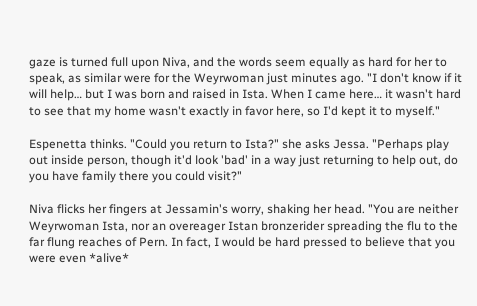gaze is turned full upon Niva, and the words seem equally as hard for her to speak, as similar were for the Weyrwoman just minutes ago. "I don't know if it will help… but I was born and raised in Ista. When I came here… it wasn't hard to see that my home wasn't exactly in favor here, so I'd kept it to myself."

Espenetta thinks. "Could you return to Ista?" she asks Jessa. "Perhaps play out inside person, though it'd look 'bad' in a way just returning to help out, do you have family there you could visit?"

Niva flicks her fingers at Jessamin's worry, shaking her head. "You are neither Weyrwoman Ista, nor an overeager Istan bronzerider spreading the flu to the far flung reaches of Pern. In fact, I would be hard pressed to believe that you were even *alive*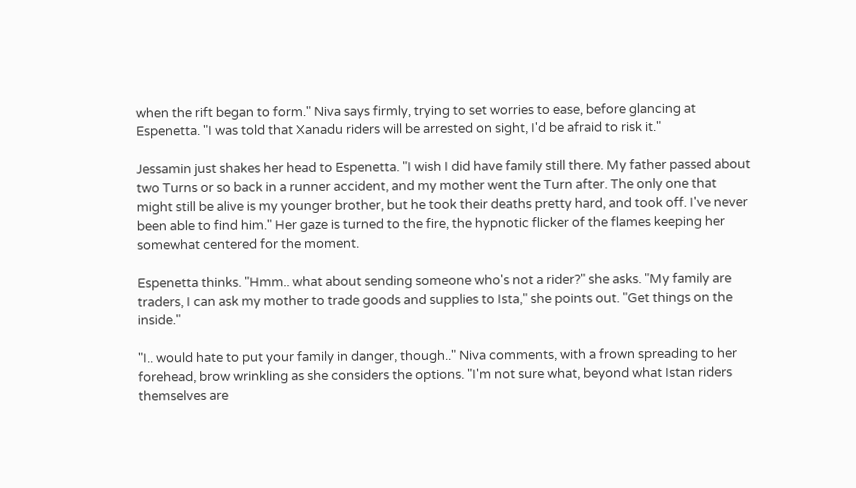when the rift began to form." Niva says firmly, trying to set worries to ease, before glancing at Espenetta. "I was told that Xanadu riders will be arrested on sight, I'd be afraid to risk it."

Jessamin just shakes her head to Espenetta. "I wish I did have family still there. My father passed about two Turns or so back in a runner accident, and my mother went the Turn after. The only one that might still be alive is my younger brother, but he took their deaths pretty hard, and took off. I've never been able to find him." Her gaze is turned to the fire, the hypnotic flicker of the flames keeping her somewhat centered for the moment.

Espenetta thinks. "Hmm.. what about sending someone who's not a rider?" she asks. "My family are traders, I can ask my mother to trade goods and supplies to Ista," she points out. "Get things on the inside."

"I.. would hate to put your family in danger, though.." Niva comments, with a frown spreading to her forehead, brow wrinkling as she considers the options. "I'm not sure what, beyond what Istan riders themselves are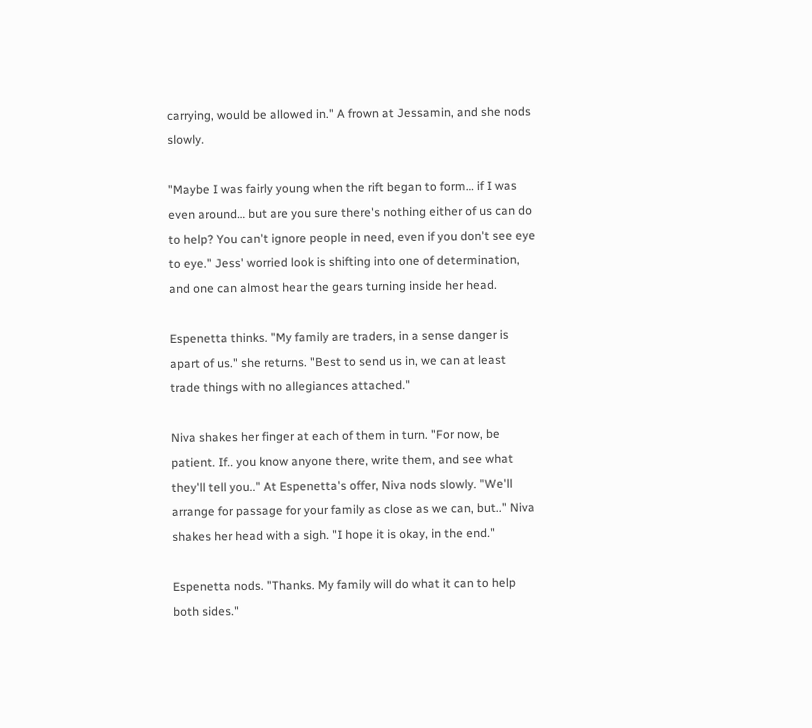carrying, would be allowed in." A frown at Jessamin, and she nods slowly.

"Maybe I was fairly young when the rift began to form… if I was even around… but are you sure there's nothing either of us can do to help? You can't ignore people in need, even if you don't see eye to eye." Jess' worried look is shifting into one of determination, and one can almost hear the gears turning inside her head.

Espenetta thinks. "My family are traders, in a sense danger is apart of us." she returns. "Best to send us in, we can at least trade things with no allegiances attached."

Niva shakes her finger at each of them in turn. "For now, be patient. If.. you know anyone there, write them, and see what they'll tell you.." At Espenetta's offer, Niva nods slowly. "We'll arrange for passage for your family as close as we can, but.." Niva shakes her head with a sigh. "I hope it is okay, in the end."

Espenetta nods. "Thanks. My family will do what it can to help both sides."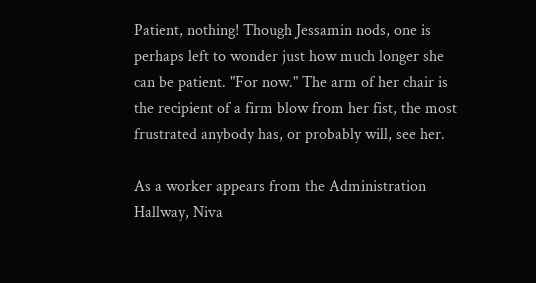Patient, nothing! Though Jessamin nods, one is perhaps left to wonder just how much longer she can be patient. "For now." The arm of her chair is the recipient of a firm blow from her fist, the most frustrated anybody has, or probably will, see her.

As a worker appears from the Administration Hallway, Niva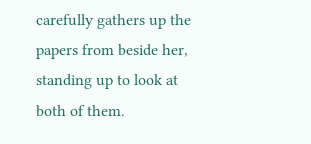carefully gathers up the papers from beside her, standing up to look at both of them.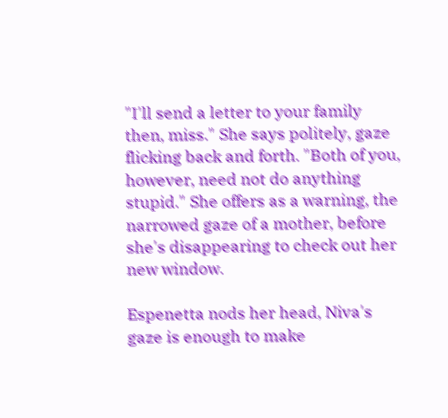"I'll send a letter to your family then, miss." She says politely, gaze flicking back and forth. "Both of you, however, need not do anything stupid." She offers as a warning, the narrowed gaze of a mother, before she's disappearing to check out her new window.

Espenetta nods her head, Niva's gaze is enough to make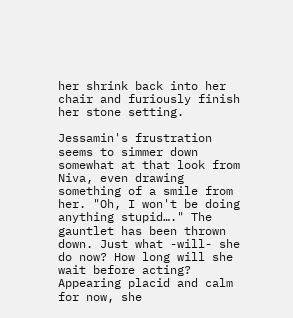her shrink back into her chair and furiously finish her stone setting.

Jessamin's frustration seems to simmer down somewhat at that look from Niva, even drawing something of a smile from her. "Oh, I won't be doing anything stupid…." The gauntlet has been thrown down. Just what -will- she do now? How long will she wait before acting? Appearing placid and calm for now, she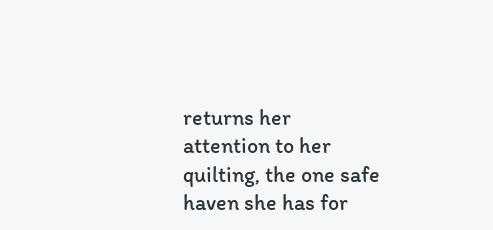returns her attention to her quilting, the one safe haven she has for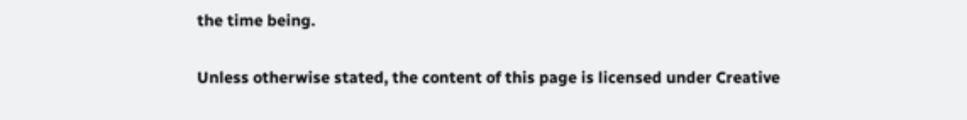the time being.

Unless otherwise stated, the content of this page is licensed under Creative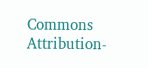Commons Attribution-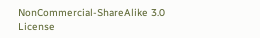NonCommercial-ShareAlike 3.0 License